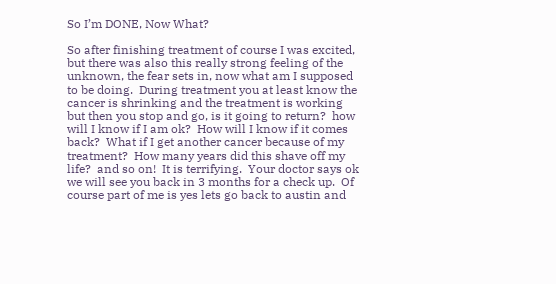So I’m DONE, Now What?

So after finishing treatment of course I was excited, but there was also this really strong feeling of the unknown, the fear sets in, now what am I supposed to be doing.  During treatment you at least know the cancer is shrinking and the treatment is working but then you stop and go, is it going to return?  how will I know if I am ok?  How will I know if it comes back?  What if I get another cancer because of my treatment?  How many years did this shave off my life?  and so on!  It is terrifying.  Your doctor says ok we will see you back in 3 months for a check up.  Of course part of me is yes lets go back to austin and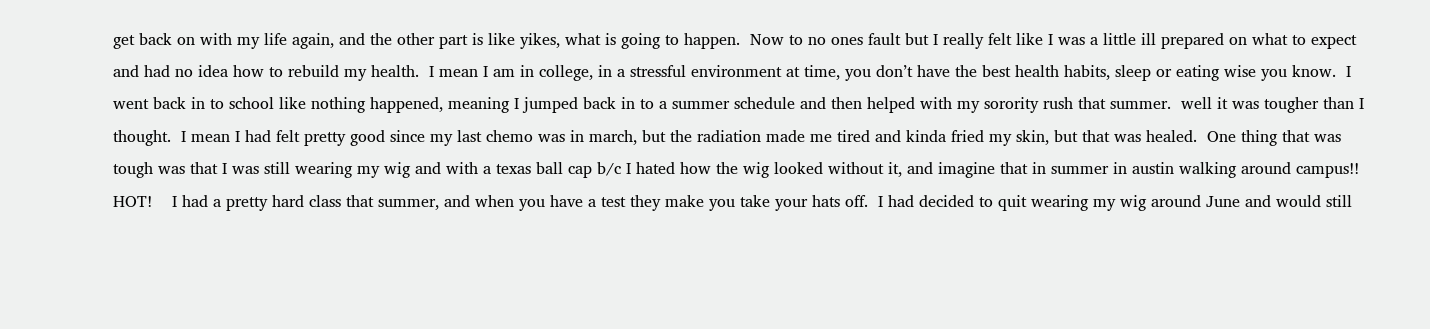get back on with my life again, and the other part is like yikes, what is going to happen.  Now to no ones fault but I really felt like I was a little ill prepared on what to expect and had no idea how to rebuild my health.  I mean I am in college, in a stressful environment at time, you don’t have the best health habits, sleep or eating wise you know.  I went back in to school like nothing happened, meaning I jumped back in to a summer schedule and then helped with my sorority rush that summer.  well it was tougher than I thought.  I mean I had felt pretty good since my last chemo was in march, but the radiation made me tired and kinda fried my skin, but that was healed.  One thing that was tough was that I was still wearing my wig and with a texas ball cap b/c I hated how the wig looked without it, and imagine that in summer in austin walking around campus!!  HOT!    I had a pretty hard class that summer, and when you have a test they make you take your hats off.  I had decided to quit wearing my wig around June and would still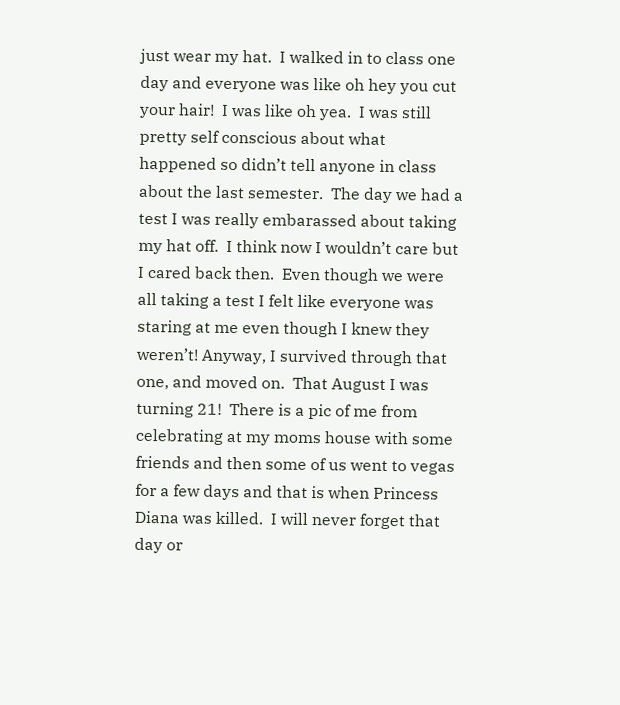just wear my hat.  I walked in to class one day and everyone was like oh hey you cut your hair!  I was like oh yea.  I was still pretty self conscious about what happened so didn’t tell anyone in class about the last semester.  The day we had a test I was really embarassed about taking my hat off.  I think now I wouldn’t care but I cared back then.  Even though we were all taking a test I felt like everyone was staring at me even though I knew they weren’t! Anyway, I survived through that one, and moved on.  That August I was turning 21!  There is a pic of me from celebrating at my moms house with some friends and then some of us went to vegas for a few days and that is when Princess Diana was killed.  I will never forget that day or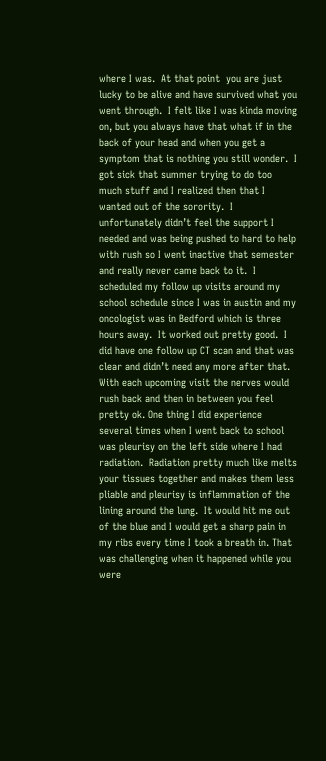where I was.  At that point  you are just lucky to be alive and have survived what you went through.  I felt like I was kinda moving on, but you always have that what if in the back of your head and when you get a symptom that is nothing you still wonder.  I got sick that summer trying to do too much stuff and I realized then that I wanted out of the sorority.  I unfortunately didn’t feel the support I needed and was being pushed to hard to help with rush so I went inactive that semester and really never came back to it.  I scheduled my follow up visits around my school schedule since I was in austin and my oncologist was in Bedford which is three hours away.  It worked out pretty good.  I did have one follow up CT scan and that was clear and didn’t need any more after that.  With each upcoming visit the nerves would rush back and then in between you feel pretty ok. One thing I did experience several times when I went back to school was pleurisy on the left side where I had radiation.  Radiation pretty much like melts your tissues together and makes them less pliable and pleurisy is inflammation of the lining around the lung.  It would hit me out of the blue and I would get a sharp pain in my ribs every time I took a breath in. That was challenging when it happened while you were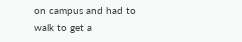on campus and had to walk to get a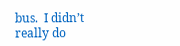bus.  I didn’t really do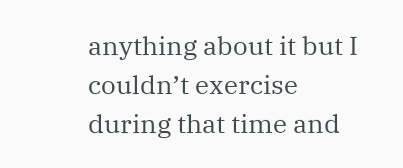anything about it but I couldn’t exercise during that time and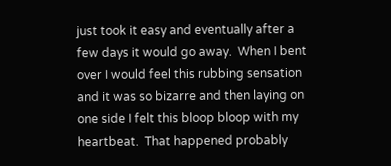just took it easy and eventually after a few days it would go away.  When I bent over I would feel this rubbing sensation and it was so bizarre and then laying on one side I felt this bloop bloop with my heartbeat.  That happened probably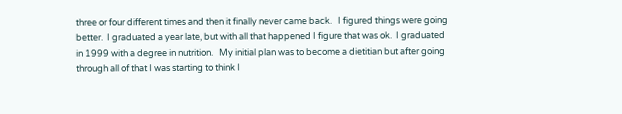three or four different times and then it finally never came back.   I figured things were going better.  I graduated a year late, but with all that happened I figure that was ok.  I graduated in 1999 with a degree in nutrition.   My initial plan was to become a dietitian but after going through all of that I was starting to think I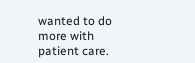wanted to do more with patient care.